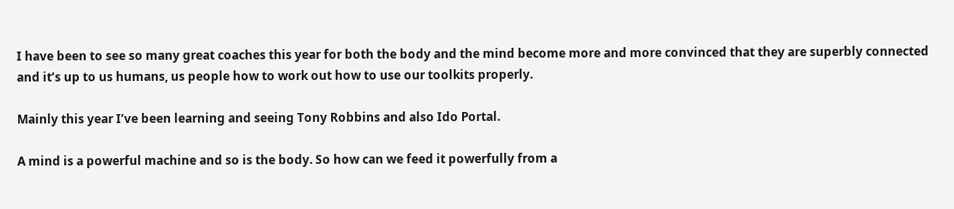I have been to see so many great coaches this year for both the body and the mind become more and more convinced that they are superbly connected and it’s up to us humans, us people how to work out how to use our toolkits properly.

Mainly this year I’ve been learning and seeing Tony Robbins and also Ido Portal.

A mind is a powerful machine and so is the body. So how can we feed it powerfully from a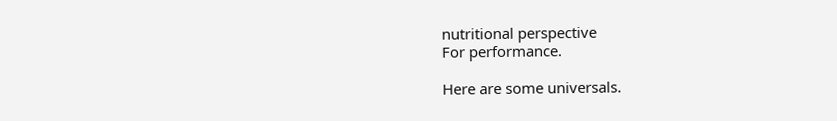nutritional perspective
For performance.

Here are some universals.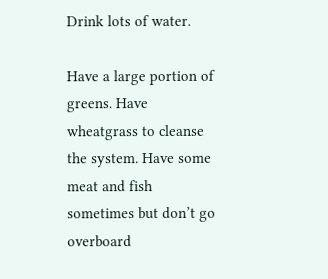Drink lots of water.

Have a large portion of greens. Have wheatgrass to cleanse the system. Have some meat and fish sometimes but don’t go overboard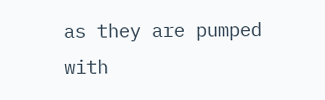as they are pumped with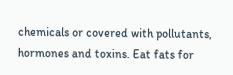chemicals or covered with pollutants, hormones and toxins. Eat fats for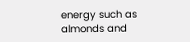energy such as almonds and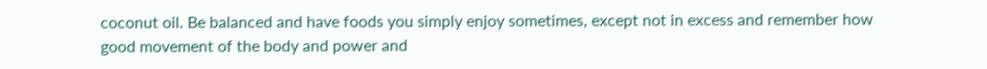coconut oil. Be balanced and have foods you simply enjoy sometimes, except not in excess and remember how good movement of the body and power and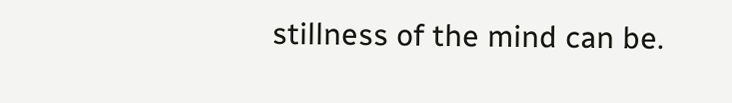stillness of the mind can be.